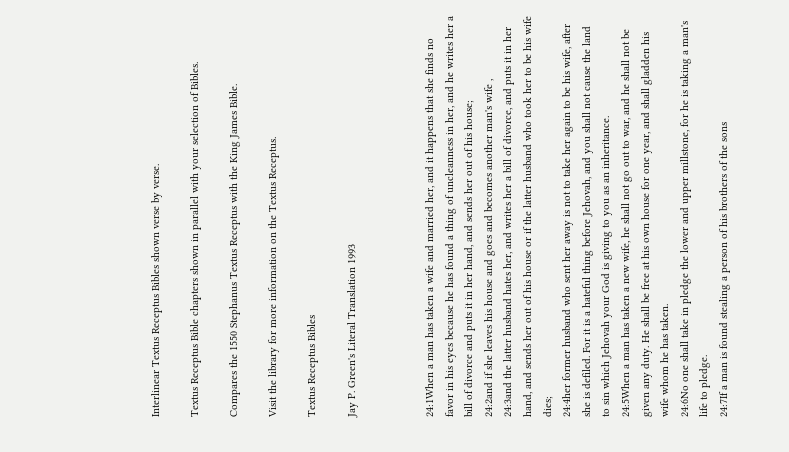Interlinear Textus Receptus Bibles shown verse by verse.

Textus Receptus Bible chapters shown in parallel with your selection of Bibles.

Compares the 1550 Stephanus Textus Receptus with the King James Bible.

Visit the library for more information on the Textus Receptus.

Textus Receptus Bibles

Jay P. Green's Literal Translation 1993



24:1When a man has taken a wife and married her, and it happens that she finds no favor in his eyes because he has found a thing of uncleanness in her, and he writes her a bill of divorce and puts it in her hand, and sends her out of his house;
24:2and if she leaves his house and goes and becomes another man's wife ,
24:3and the latter husband hates her, and writes her a bill of divorce, and puts it in her hand, and sends her out of his house or if the latter husband who took her to be his wife dies;
24:4her former husband who sent her away is not to take her again to be his wife, after she is defiled. For it is a hateful thing before Jehovah, and you shall not cause the land to sin which Jehovah your God is giving to you as an inheritance.
24:5When a man has taken a new wife, he shall not go out to war, and he shall not be given any duty. He shall be free at his own house for one year, and shall gladden his wife whom he has taken.
24:6No one shall take in pledge the lower and upper millstone, for he is taking a man's life to pledge.
24:7If a man is found stealing a person of his brothers of the sons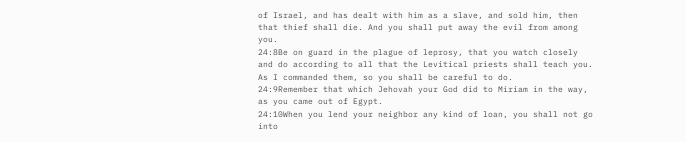of Israel, and has dealt with him as a slave, and sold him, then that thief shall die. And you shall put away the evil from among you.
24:8Be on guard in the plague of leprosy, that you watch closely and do according to all that the Levitical priests shall teach you. As I commanded them, so you shall be careful to do.
24:9Remember that which Jehovah your God did to Miriam in the way, as you came out of Egypt.
24:10When you lend your neighbor any kind of loan, you shall not go into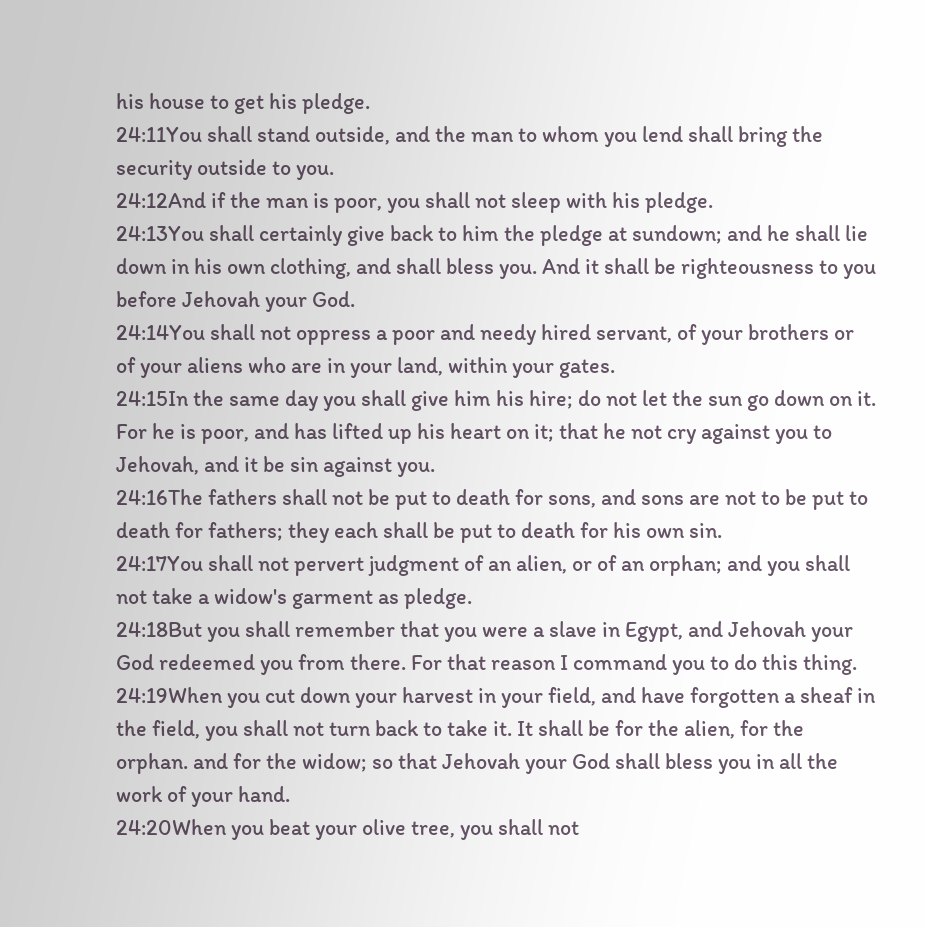his house to get his pledge.
24:11You shall stand outside, and the man to whom you lend shall bring the security outside to you.
24:12And if the man is poor, you shall not sleep with his pledge.
24:13You shall certainly give back to him the pledge at sundown; and he shall lie down in his own clothing, and shall bless you. And it shall be righteousness to you before Jehovah your God.
24:14You shall not oppress a poor and needy hired servant, of your brothers or of your aliens who are in your land, within your gates.
24:15In the same day you shall give him his hire; do not let the sun go down on it. For he is poor, and has lifted up his heart on it; that he not cry against you to Jehovah, and it be sin against you.
24:16The fathers shall not be put to death for sons, and sons are not to be put to death for fathers; they each shall be put to death for his own sin.
24:17You shall not pervert judgment of an alien, or of an orphan; and you shall not take a widow's garment as pledge.
24:18But you shall remember that you were a slave in Egypt, and Jehovah your God redeemed you from there. For that reason I command you to do this thing.
24:19When you cut down your harvest in your field, and have forgotten a sheaf in the field, you shall not turn back to take it. It shall be for the alien, for the orphan. and for the widow; so that Jehovah your God shall bless you in all the work of your hand.
24:20When you beat your olive tree, you shall not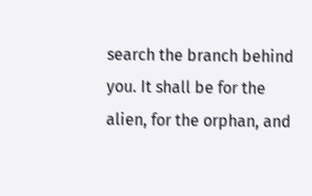search the branch behind you. It shall be for the alien, for the orphan, and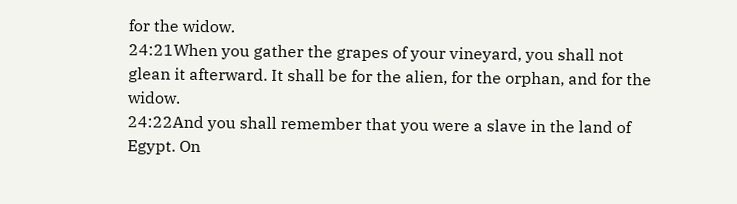for the widow.
24:21When you gather the grapes of your vineyard, you shall not glean it afterward. It shall be for the alien, for the orphan, and for the widow.
24:22And you shall remember that you were a slave in the land of Egypt. On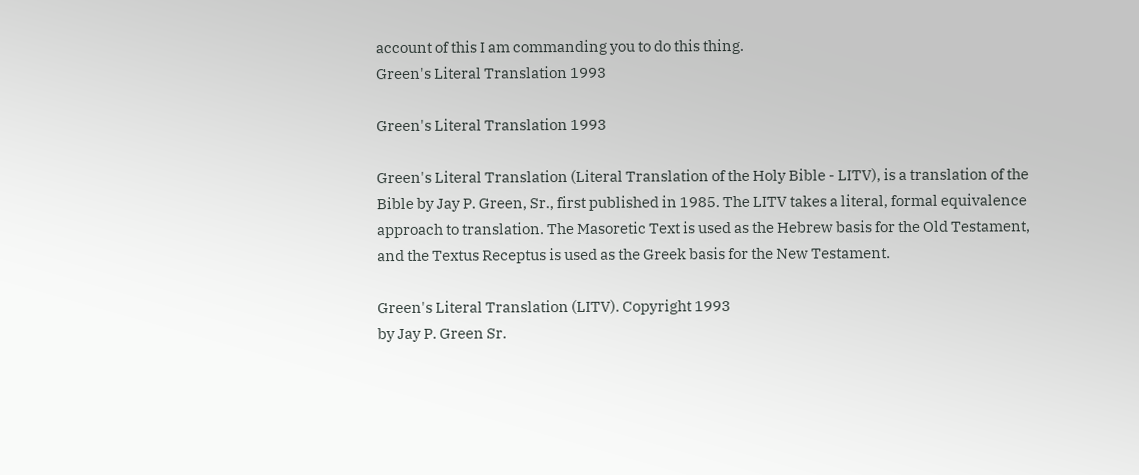account of this I am commanding you to do this thing.
Green's Literal Translation 1993

Green's Literal Translation 1993

Green's Literal Translation (Literal Translation of the Holy Bible - LITV), is a translation of the Bible by Jay P. Green, Sr., first published in 1985. The LITV takes a literal, formal equivalence approach to translation. The Masoretic Text is used as the Hebrew basis for the Old Testament, and the Textus Receptus is used as the Greek basis for the New Testament.

Green's Literal Translation (LITV). Copyright 1993
by Jay P. Green Sr.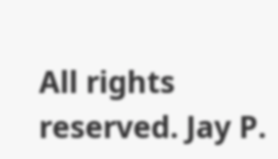All rights reserved. Jay P.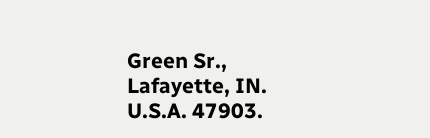Green Sr.,
Lafayette, IN. U.S.A. 47903.